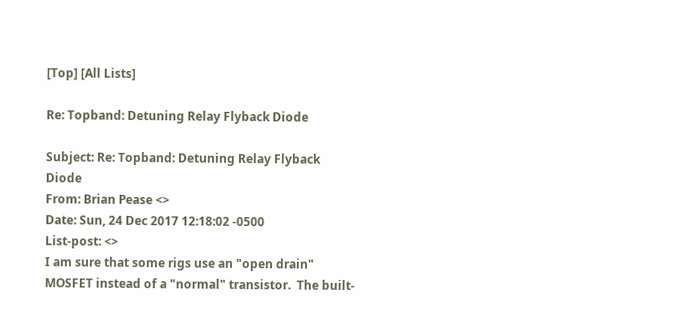[Top] [All Lists]

Re: Topband: Detuning Relay Flyback Diode

Subject: Re: Topband: Detuning Relay Flyback Diode
From: Brian Pease <>
Date: Sun, 24 Dec 2017 12:18:02 -0500
List-post: <>
I am sure that some rigs use an "open drain" MOSFET instead of a "normal" transistor.  The built-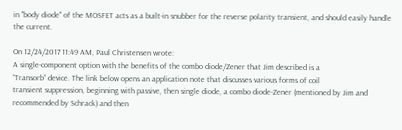in "body diode" of the MOSFET acts as a built-in snubber for the reverse polarity transient, and should easily handle the current.

On 12/24/2017 11:49 AM, Paul Christensen wrote:
A single-component option with the benefits of the combo diode/Zener that Jim described is a
“Transorb” device. The link below opens an application note that discusses various forms of coil
transient suppression, beginning with passive, then single diode, a combo diode-Zener (mentioned by Jim and
recommended by Schrack) and then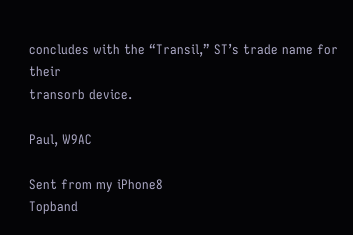concludes with the “Transil,” ST’s trade name for their
transorb device.

Paul, W9AC

Sent from my iPhone8
Topband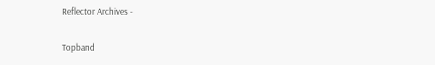Reflector Archives -

Topband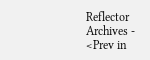Reflector Archives -
<Prev in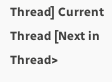Thread] Current Thread [Next in Thread>